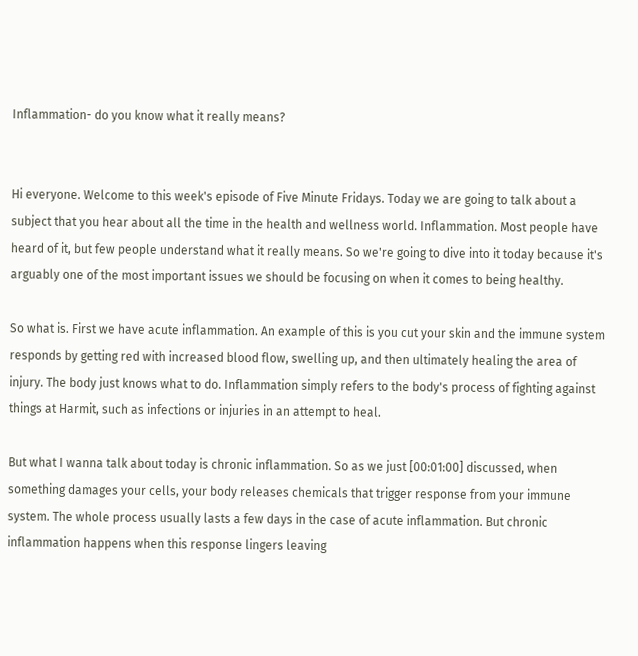Inflammation- do you know what it really means?


Hi everyone. Welcome to this week's episode of Five Minute Fridays. Today we are going to talk about a subject that you hear about all the time in the health and wellness world. Inflammation. Most people have heard of it, but few people understand what it really means. So we're going to dive into it today because it's arguably one of the most important issues we should be focusing on when it comes to being healthy.

So what is. First we have acute inflammation. An example of this is you cut your skin and the immune system responds by getting red with increased blood flow, swelling up, and then ultimately healing the area of injury. The body just knows what to do. Inflammation simply refers to the body's process of fighting against things at Harmit, such as infections or injuries in an attempt to heal.

But what I wanna talk about today is chronic inflammation. So as we just [00:01:00] discussed, when something damages your cells, your body releases chemicals that trigger response from your immune system. The whole process usually lasts a few days in the case of acute inflammation. But chronic inflammation happens when this response lingers leaving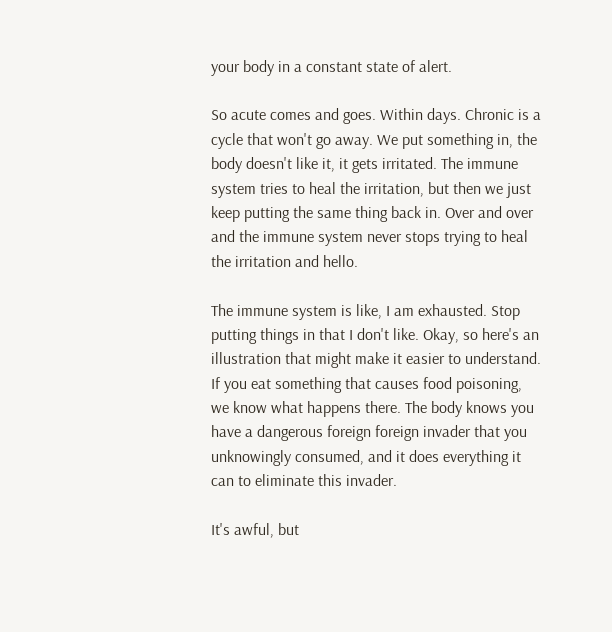your body in a constant state of alert.

So acute comes and goes. Within days. Chronic is a cycle that won't go away. We put something in, the body doesn't like it, it gets irritated. The immune system tries to heal the irritation, but then we just keep putting the same thing back in. Over and over and the immune system never stops trying to heal the irritation and hello.

The immune system is like, I am exhausted. Stop putting things in that I don't like. Okay, so here's an illustration that might make it easier to understand. If you eat something that causes food poisoning, we know what happens there. The body knows you have a dangerous foreign foreign invader that you unknowingly consumed, and it does everything it can to eliminate this invader.

It's awful, but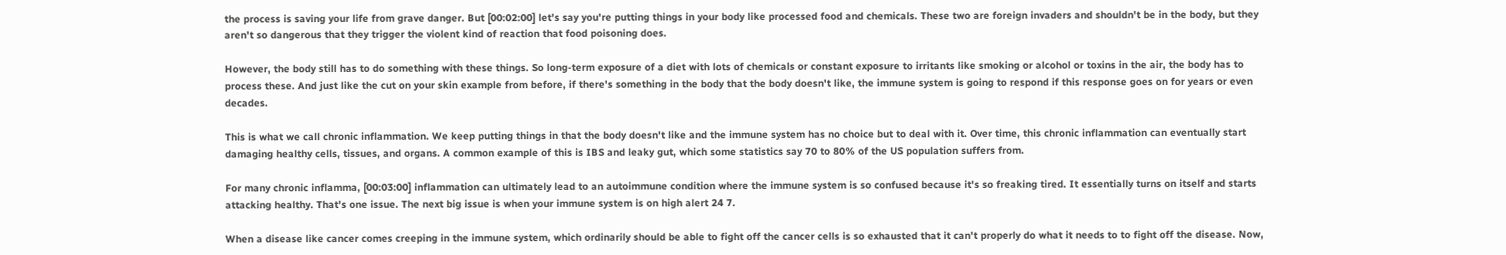the process is saving your life from grave danger. But [00:02:00] let's say you're putting things in your body like processed food and chemicals. These two are foreign invaders and shouldn't be in the body, but they aren't so dangerous that they trigger the violent kind of reaction that food poisoning does.

However, the body still has to do something with these things. So long-term exposure of a diet with lots of chemicals or constant exposure to irritants like smoking or alcohol or toxins in the air, the body has to process these. And just like the cut on your skin example from before, if there's something in the body that the body doesn't like, the immune system is going to respond if this response goes on for years or even decades.

This is what we call chronic inflammation. We keep putting things in that the body doesn't like and the immune system has no choice but to deal with it. Over time, this chronic inflammation can eventually start damaging healthy cells, tissues, and organs. A common example of this is IBS and leaky gut, which some statistics say 70 to 80% of the US population suffers from.

For many chronic inflamma, [00:03:00] inflammation can ultimately lead to an autoimmune condition where the immune system is so confused because it's so freaking tired. It essentially turns on itself and starts attacking healthy. That's one issue. The next big issue is when your immune system is on high alert 24 7.

When a disease like cancer comes creeping in the immune system, which ordinarily should be able to fight off the cancer cells is so exhausted that it can't properly do what it needs to to fight off the disease. Now,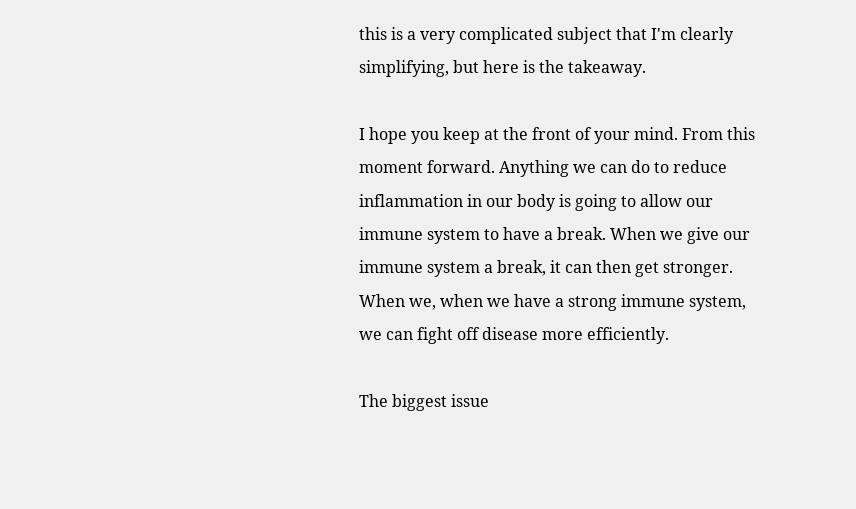this is a very complicated subject that I'm clearly simplifying, but here is the takeaway.

I hope you keep at the front of your mind. From this moment forward. Anything we can do to reduce inflammation in our body is going to allow our immune system to have a break. When we give our immune system a break, it can then get stronger. When we, when we have a strong immune system, we can fight off disease more efficiently.

The biggest issue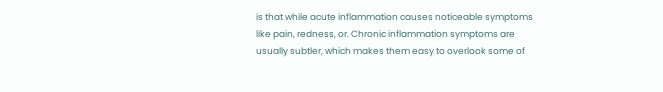is that while acute inflammation causes noticeable symptoms like pain, redness, or. Chronic inflammation symptoms are usually subtler, which makes them easy to overlook some of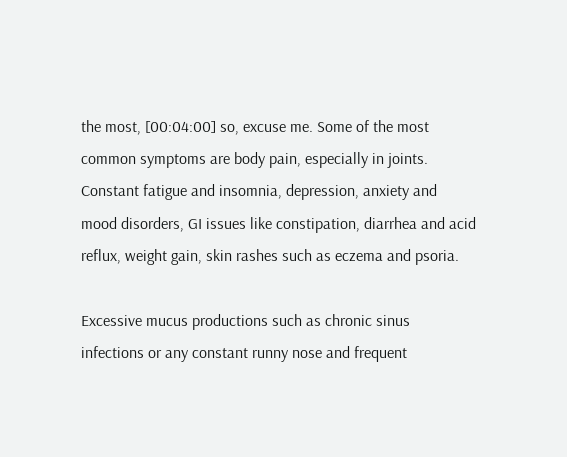the most, [00:04:00] so, excuse me. Some of the most common symptoms are body pain, especially in joints. Constant fatigue and insomnia, depression, anxiety and mood disorders, GI issues like constipation, diarrhea and acid reflux, weight gain, skin rashes such as eczema and psoria.

Excessive mucus productions such as chronic sinus infections or any constant runny nose and frequent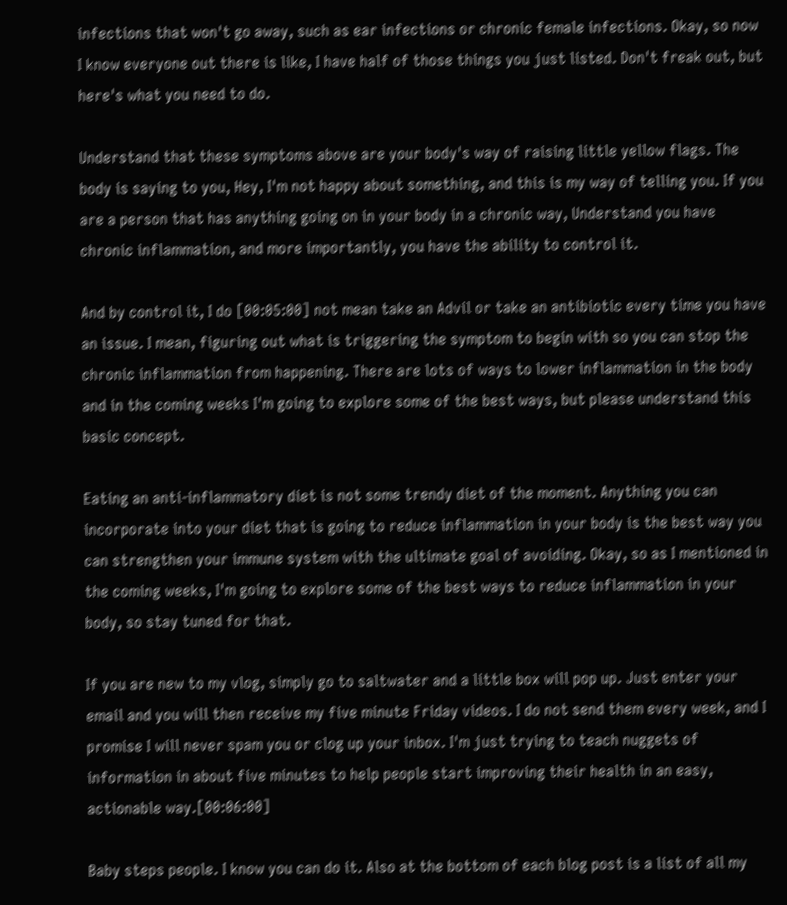infections that won't go away, such as ear infections or chronic female infections. Okay, so now I know everyone out there is like, I have half of those things you just listed. Don't freak out, but here's what you need to do.

Understand that these symptoms above are your body's way of raising little yellow flags. The body is saying to you, Hey, I'm not happy about something, and this is my way of telling you. If you are a person that has anything going on in your body in a chronic way, Understand you have chronic inflammation, and more importantly, you have the ability to control it.

And by control it, I do [00:05:00] not mean take an Advil or take an antibiotic every time you have an issue. I mean, figuring out what is triggering the symptom to begin with so you can stop the chronic inflammation from happening. There are lots of ways to lower inflammation in the body and in the coming weeks I'm going to explore some of the best ways, but please understand this basic concept.

Eating an anti-inflammatory diet is not some trendy diet of the moment. Anything you can incorporate into your diet that is going to reduce inflammation in your body is the best way you can strengthen your immune system with the ultimate goal of avoiding. Okay, so as I mentioned in the coming weeks, I'm going to explore some of the best ways to reduce inflammation in your body, so stay tuned for that.

If you are new to my vlog, simply go to saltwater and a little box will pop up. Just enter your email and you will then receive my five minute Friday videos. I do not send them every week, and I promise I will never spam you or clog up your inbox. I'm just trying to teach nuggets of information in about five minutes to help people start improving their health in an easy, actionable way.[00:06:00]

Baby steps people. I know you can do it. Also at the bottom of each blog post is a list of all my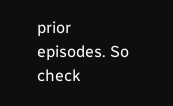prior episodes. So check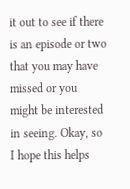it out to see if there is an episode or two that you may have missed or you might be interested in seeing. Okay, so I hope this helps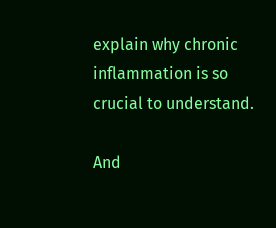explain why chronic inflammation is so crucial to understand.

And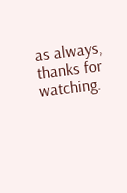as always, thanks for watching.